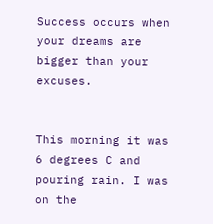Success occurs when your dreams are bigger than your excuses.


This morning it was 6 degrees C and pouring rain. I was on the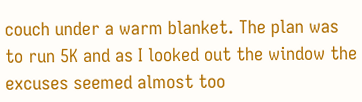couch under a warm blanket. The plan was to run 5K and as I looked out the window the excuses seemed almost too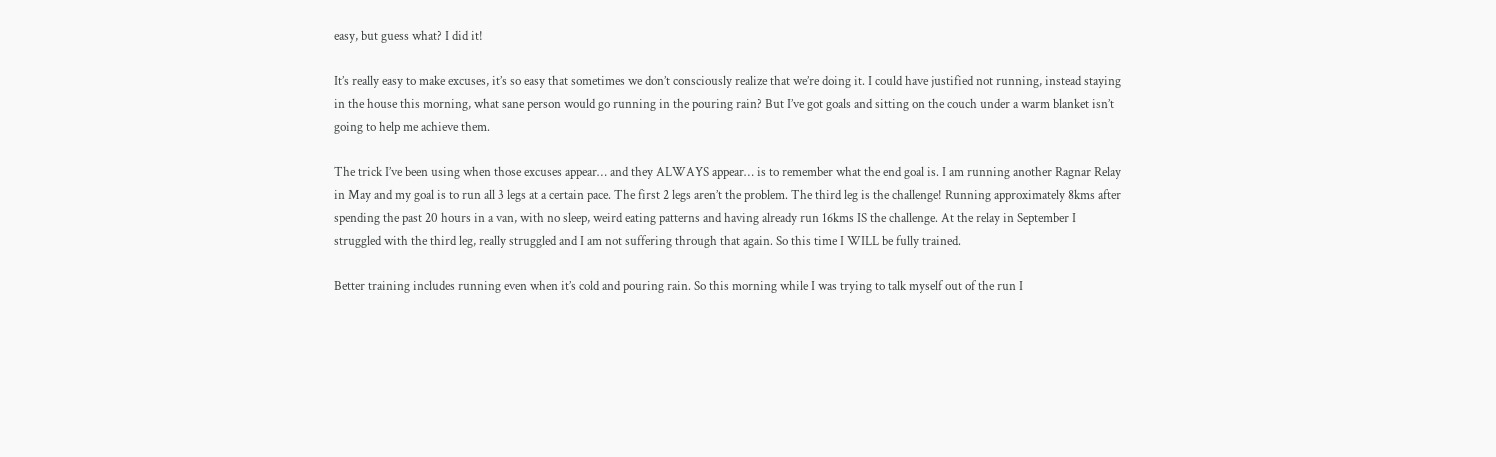easy, but guess what? I did it!

It’s really easy to make excuses, it’s so easy that sometimes we don’t consciously realize that we’re doing it. I could have justified not running, instead staying in the house this morning, what sane person would go running in the pouring rain? But I’ve got goals and sitting on the couch under a warm blanket isn’t going to help me achieve them.

The trick I’ve been using when those excuses appear… and they ALWAYS appear… is to remember what the end goal is. I am running another Ragnar Relay in May and my goal is to run all 3 legs at a certain pace. The first 2 legs aren’t the problem. The third leg is the challenge! Running approximately 8kms after spending the past 20 hours in a van, with no sleep, weird eating patterns and having already run 16kms IS the challenge. At the relay in September I struggled with the third leg, really struggled and I am not suffering through that again. So this time I WILL be fully trained.

Better training includes running even when it’s cold and pouring rain. So this morning while I was trying to talk myself out of the run I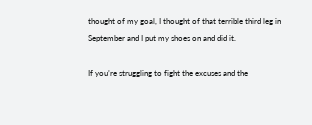thought of my goal, I thought of that terrible third leg in September and I put my shoes on and did it.

If you’re struggling to fight the excuses and the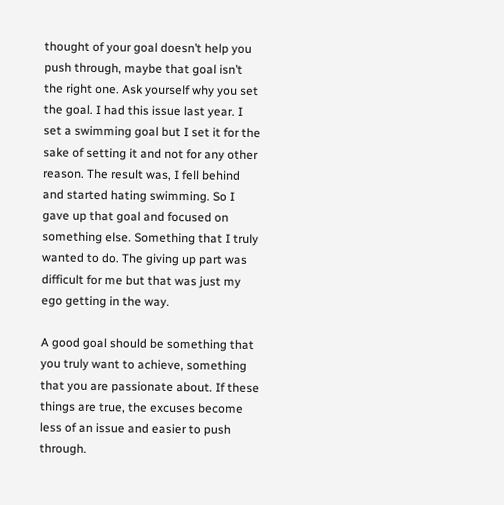thought of your goal doesn’t help you push through, maybe that goal isn’t the right one. Ask yourself why you set the goal. I had this issue last year. I set a swimming goal but I set it for the sake of setting it and not for any other reason. The result was, I fell behind and started hating swimming. So I gave up that goal and focused on something else. Something that I truly wanted to do. The giving up part was difficult for me but that was just my ego getting in the way.

A good goal should be something that you truly want to achieve, something that you are passionate about. If these things are true, the excuses become less of an issue and easier to push through.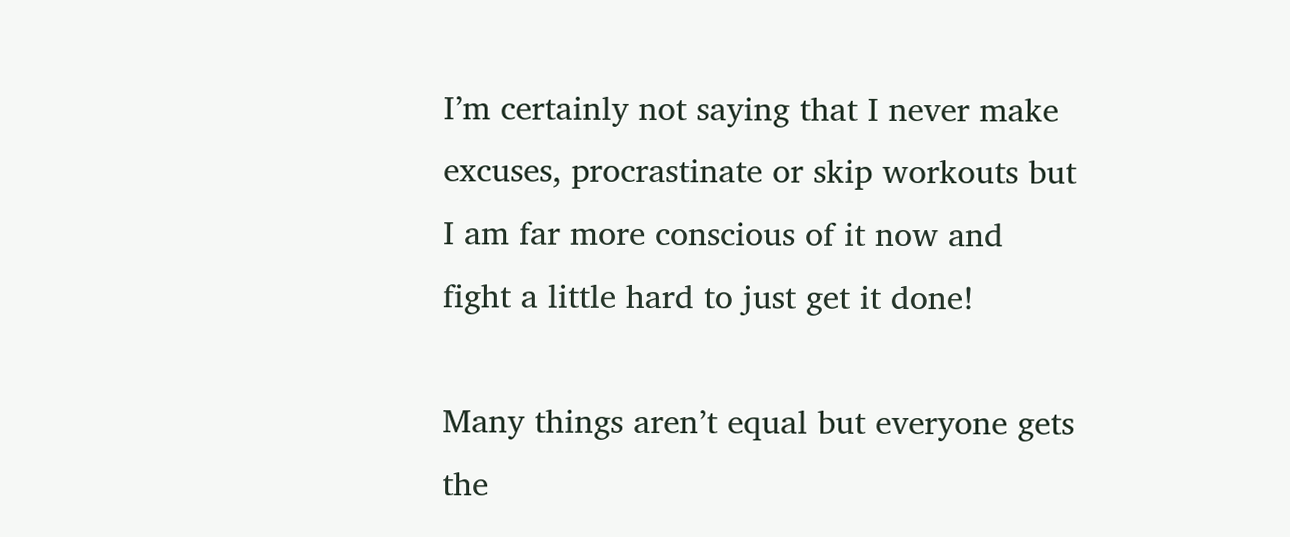I’m certainly not saying that I never make excuses, procrastinate or skip workouts but I am far more conscious of it now and fight a little hard to just get it done!

Many things aren’t equal but everyone gets the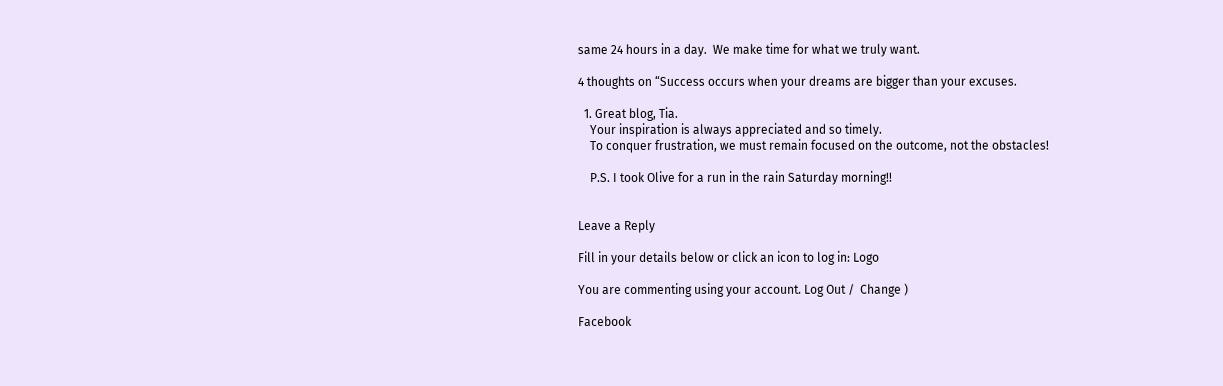same 24 hours in a day.  We make time for what we truly want.

4 thoughts on “Success occurs when your dreams are bigger than your excuses.

  1. Great blog, Tia.
    Your inspiration is always appreciated and so timely.
    To conquer frustration, we must remain focused on the outcome, not the obstacles!

    P.S. I took Olive for a run in the rain Saturday morning!!


Leave a Reply

Fill in your details below or click an icon to log in: Logo

You are commenting using your account. Log Out /  Change )

Facebook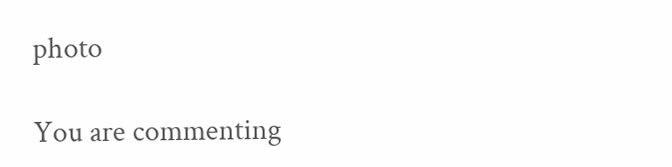photo

You are commenting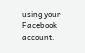using your Facebook account.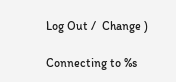Log Out /  Change )

Connecting to %s